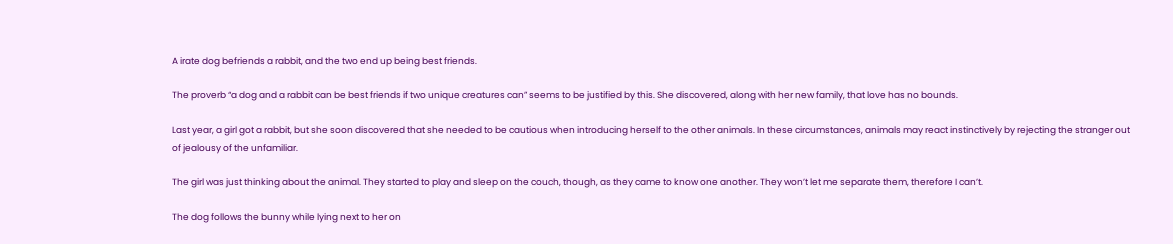A irate dog befriends a rabbit, and the two end up being best friends.

The proverb “a dog and a rabbit can be best friends if two unique creatures can” seems to be justified by this. She discovered, along with her new family, that love has no bounds.

Last year, a girl got a rabbit, but she soon discovered that she needed to be cautious when introducing herself to the other animals. In these circumstances, animals may react instinctively by rejecting the stranger out of jealousy of the unfamiliar.

The girl was just thinking about the animal. They started to play and sleep on the couch, though, as they came to know one another. They won’t let me separate them, therefore I can’t.

The dog follows the bunny while lying next to her on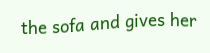the sofa and gives her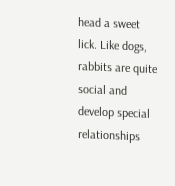head a sweet lick. Like dogs, rabbits are quite social and develop special relationships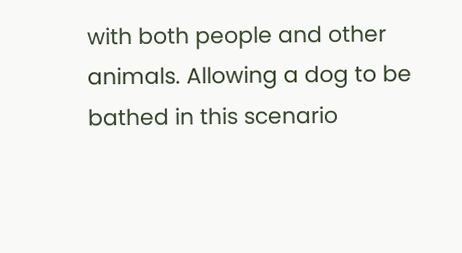with both people and other animals. Allowing a dog to be bathed in this scenario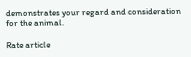demonstrates your regard and consideration for the animal.

Rate article